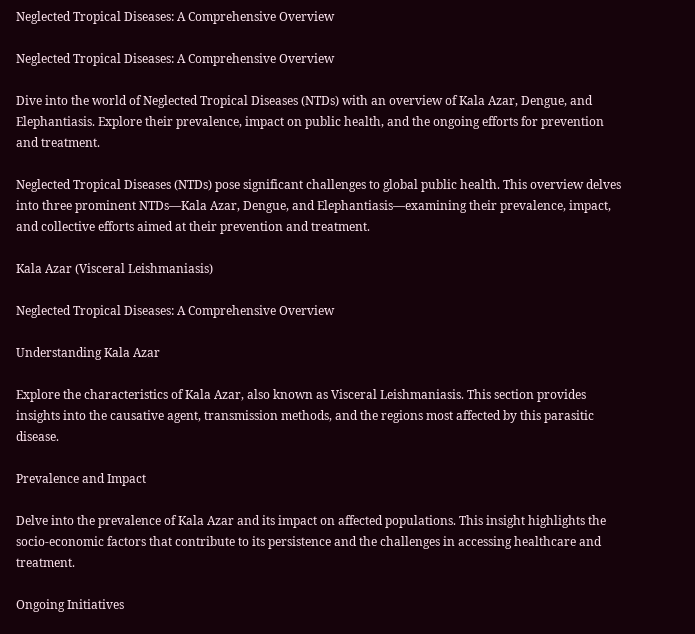Neglected Tropical Diseases: A Comprehensive Overview

Neglected Tropical Diseases: A Comprehensive Overview

Dive into the world of Neglected Tropical Diseases (NTDs) with an overview of Kala Azar, Dengue, and Elephantiasis. Explore their prevalence, impact on public health, and the ongoing efforts for prevention and treatment.

Neglected Tropical Diseases (NTDs) pose significant challenges to global public health. This overview delves into three prominent NTDs—Kala Azar, Dengue, and Elephantiasis—examining their prevalence, impact, and collective efforts aimed at their prevention and treatment.

Kala Azar (Visceral Leishmaniasis)

Neglected Tropical Diseases: A Comprehensive Overview

Understanding Kala Azar

Explore the characteristics of Kala Azar, also known as Visceral Leishmaniasis. This section provides insights into the causative agent, transmission methods, and the regions most affected by this parasitic disease.

Prevalence and Impact

Delve into the prevalence of Kala Azar and its impact on affected populations. This insight highlights the socio-economic factors that contribute to its persistence and the challenges in accessing healthcare and treatment.

Ongoing Initiatives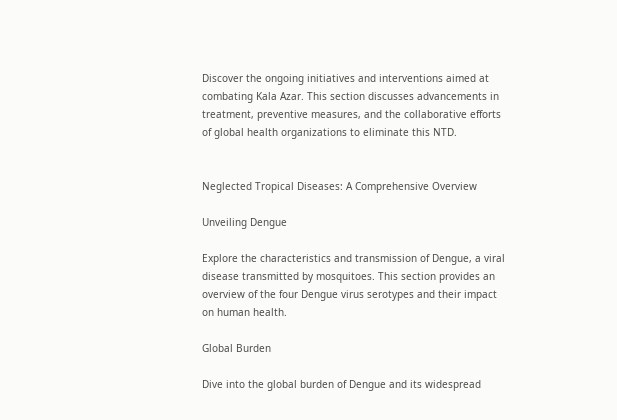Discover the ongoing initiatives and interventions aimed at combating Kala Azar. This section discusses advancements in treatment, preventive measures, and the collaborative efforts of global health organizations to eliminate this NTD.


Neglected Tropical Diseases: A Comprehensive Overview

Unveiling Dengue

Explore the characteristics and transmission of Dengue, a viral disease transmitted by mosquitoes. This section provides an overview of the four Dengue virus serotypes and their impact on human health.

Global Burden

Dive into the global burden of Dengue and its widespread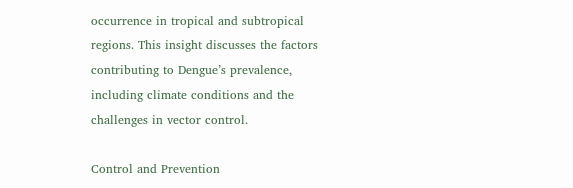occurrence in tropical and subtropical regions. This insight discusses the factors contributing to Dengue’s prevalence, including climate conditions and the challenges in vector control.

Control and Prevention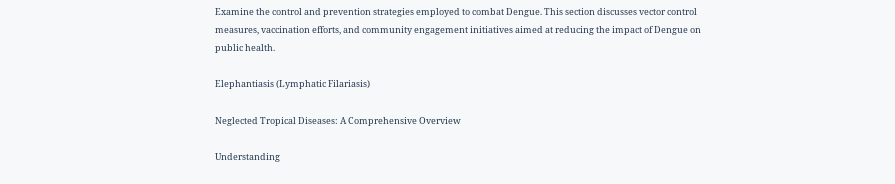Examine the control and prevention strategies employed to combat Dengue. This section discusses vector control measures, vaccination efforts, and community engagement initiatives aimed at reducing the impact of Dengue on public health.

Elephantiasis (Lymphatic Filariasis)

Neglected Tropical Diseases: A Comprehensive Overview

Understanding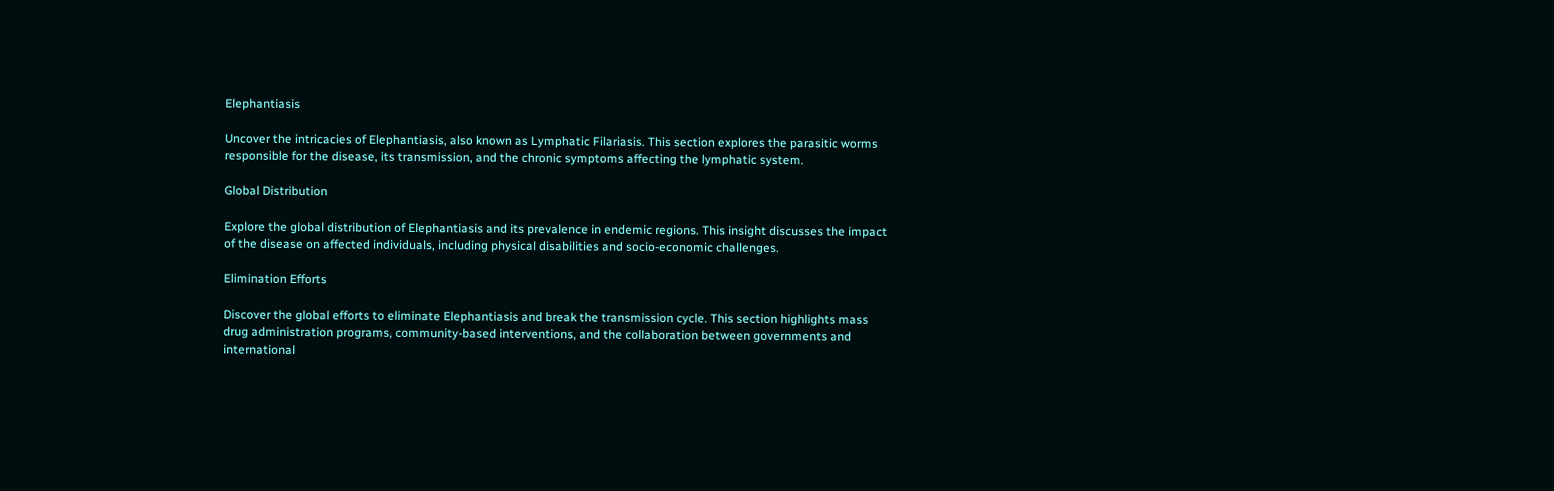Elephantiasis

Uncover the intricacies of Elephantiasis, also known as Lymphatic Filariasis. This section explores the parasitic worms responsible for the disease, its transmission, and the chronic symptoms affecting the lymphatic system.

Global Distribution

Explore the global distribution of Elephantiasis and its prevalence in endemic regions. This insight discusses the impact of the disease on affected individuals, including physical disabilities and socio-economic challenges.

Elimination Efforts

Discover the global efforts to eliminate Elephantiasis and break the transmission cycle. This section highlights mass drug administration programs, community-based interventions, and the collaboration between governments and international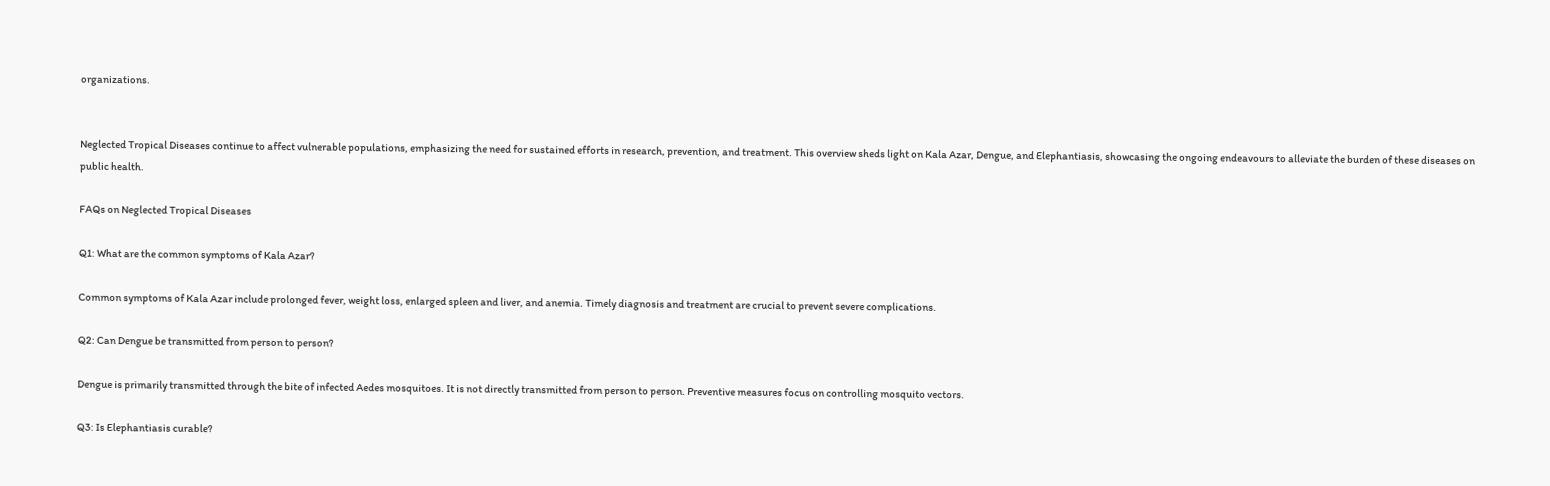organizations.


Neglected Tropical Diseases continue to affect vulnerable populations, emphasizing the need for sustained efforts in research, prevention, and treatment. This overview sheds light on Kala Azar, Dengue, and Elephantiasis, showcasing the ongoing endeavours to alleviate the burden of these diseases on public health.

FAQs on Neglected Tropical Diseases

Q1: What are the common symptoms of Kala Azar?

Common symptoms of Kala Azar include prolonged fever, weight loss, enlarged spleen and liver, and anemia. Timely diagnosis and treatment are crucial to prevent severe complications.

Q2: Can Dengue be transmitted from person to person?

Dengue is primarily transmitted through the bite of infected Aedes mosquitoes. It is not directly transmitted from person to person. Preventive measures focus on controlling mosquito vectors.

Q3: Is Elephantiasis curable?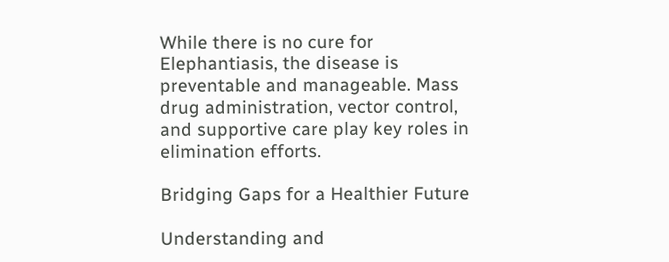While there is no cure for Elephantiasis, the disease is preventable and manageable. Mass drug administration, vector control, and supportive care play key roles in elimination efforts.

Bridging Gaps for a Healthier Future

Understanding and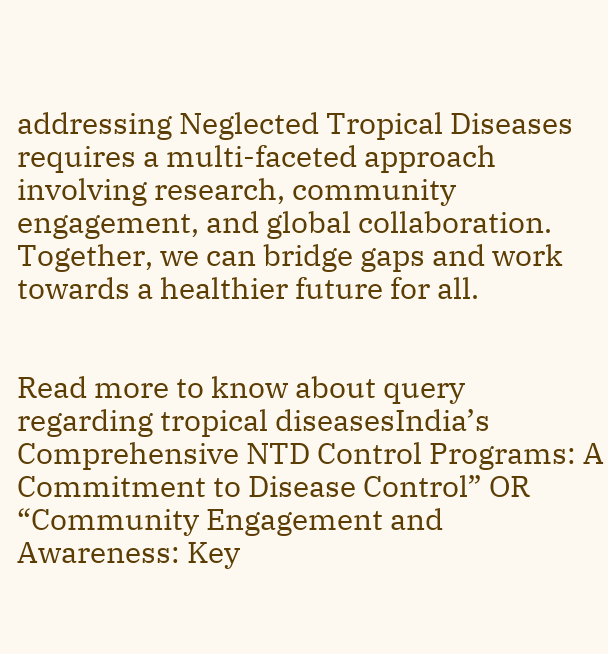addressing Neglected Tropical Diseases requires a multi-faceted approach involving research, community engagement, and global collaboration. Together, we can bridge gaps and work towards a healthier future for all.


Read more to know about query regarding tropical diseasesIndia’s Comprehensive NTD Control Programs: A Commitment to Disease Control” OR “Community Engagement and Awareness: Key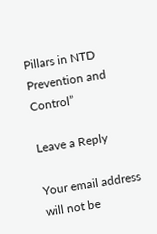Pillars in NTD Prevention and Control”

Leave a Reply

Your email address will not be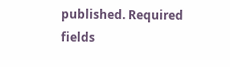published. Required fields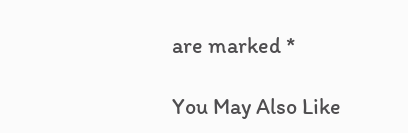are marked *

You May Also Like